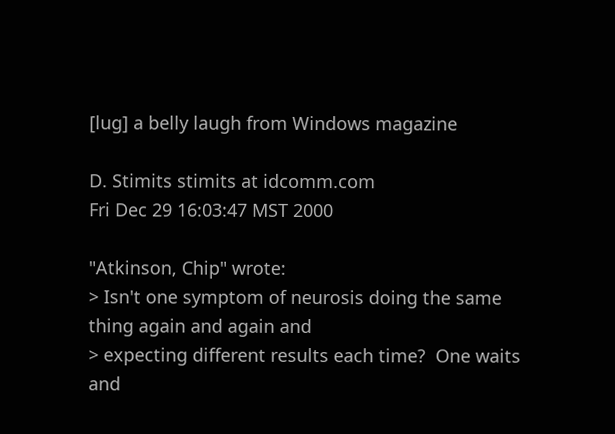[lug] a belly laugh from Windows magazine

D. Stimits stimits at idcomm.com
Fri Dec 29 16:03:47 MST 2000

"Atkinson, Chip" wrote:
> Isn't one symptom of neurosis doing the same thing again and again and
> expecting different results each time?  One waits and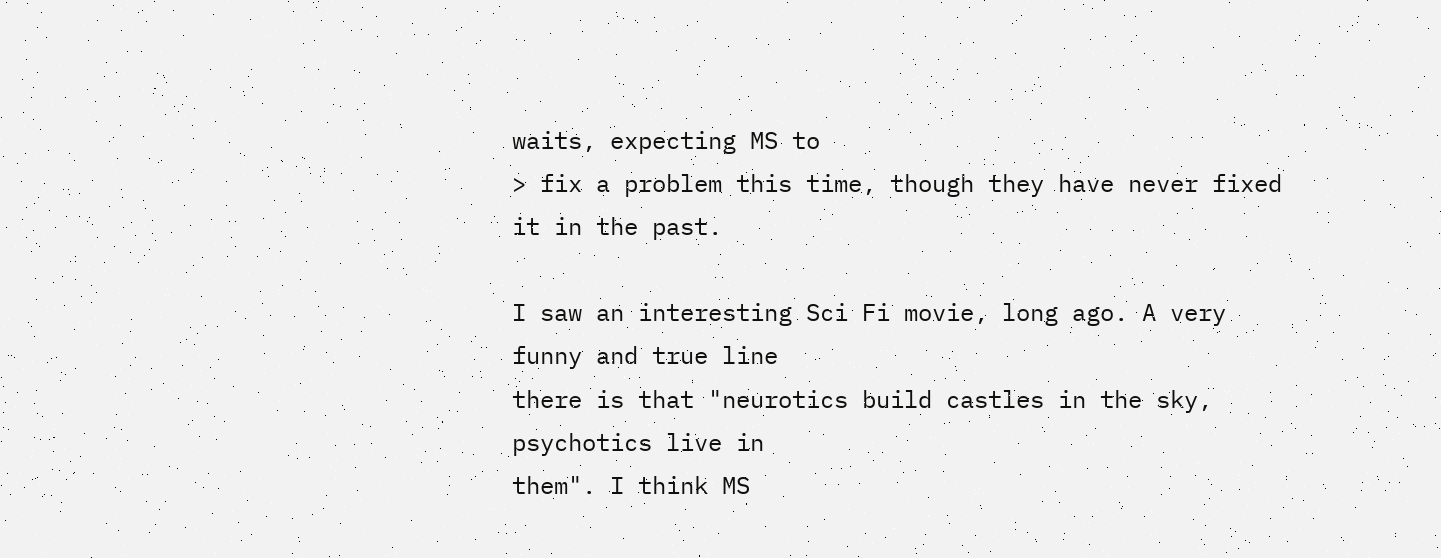waits, expecting MS to
> fix a problem this time, though they have never fixed it in the past.

I saw an interesting Sci Fi movie, long ago. A very funny and true line
there is that "neurotics build castles in the sky, psychotics live in
them". I think MS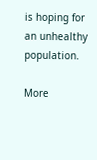is hoping for an unhealthy population.

More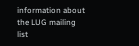information about the LUG mailing list